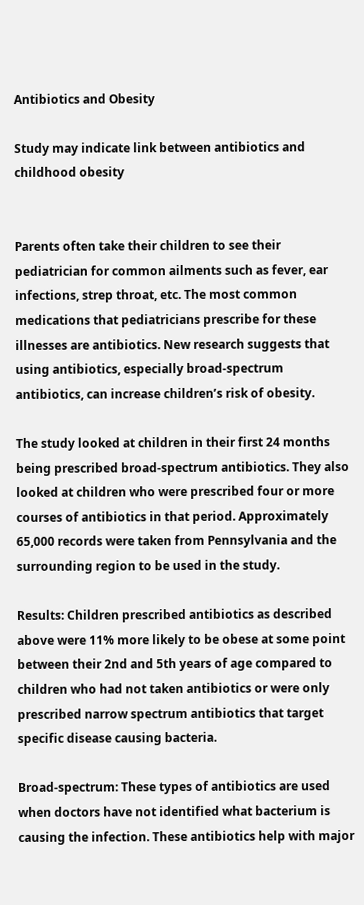Antibiotics and Obesity

Study may indicate link between antibiotics and childhood obesity


Parents often take their children to see their pediatrician for common ailments such as fever, ear infections, strep throat, etc. The most common medications that pediatricians prescribe for these illnesses are antibiotics. New research suggests that using antibiotics, especially broad-spectrum antibiotics, can increase children’s risk of obesity.

The study looked at children in their first 24 months being prescribed broad-spectrum antibiotics. They also looked at children who were prescribed four or more courses of antibiotics in that period. Approximately 65,000 records were taken from Pennsylvania and the surrounding region to be used in the study.

Results: Children prescribed antibiotics as described above were 11% more likely to be obese at some point between their 2nd and 5th years of age compared to children who had not taken antibiotics or were only prescribed narrow spectrum antibiotics that target specific disease causing bacteria.

Broad-spectrum: These types of antibiotics are used when doctors have not identified what bacterium is causing the infection. These antibiotics help with major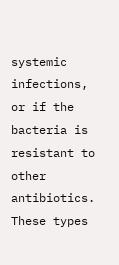systemic infections, or if the bacteria is resistant to other antibiotics. These types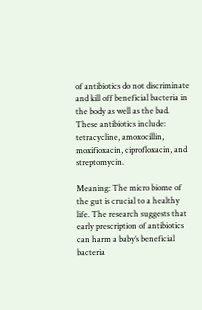of antibiotics do not discriminate and kill off beneficial bacteria in the body as well as the bad. These antibiotics include: tetracycline, amoxocillin, moxifioxacin, ciprofloxacin, and streptomycin.

Meaning: The micro biome of the gut is crucial to a healthy life. The research suggests that early prescription of antibiotics can harm a baby’s beneficial bacteria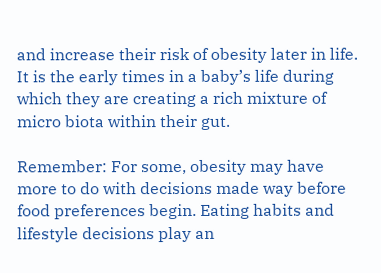and increase their risk of obesity later in life. It is the early times in a baby’s life during which they are creating a rich mixture of micro biota within their gut.

Remember: For some, obesity may have more to do with decisions made way before food preferences begin. Eating habits and lifestyle decisions play an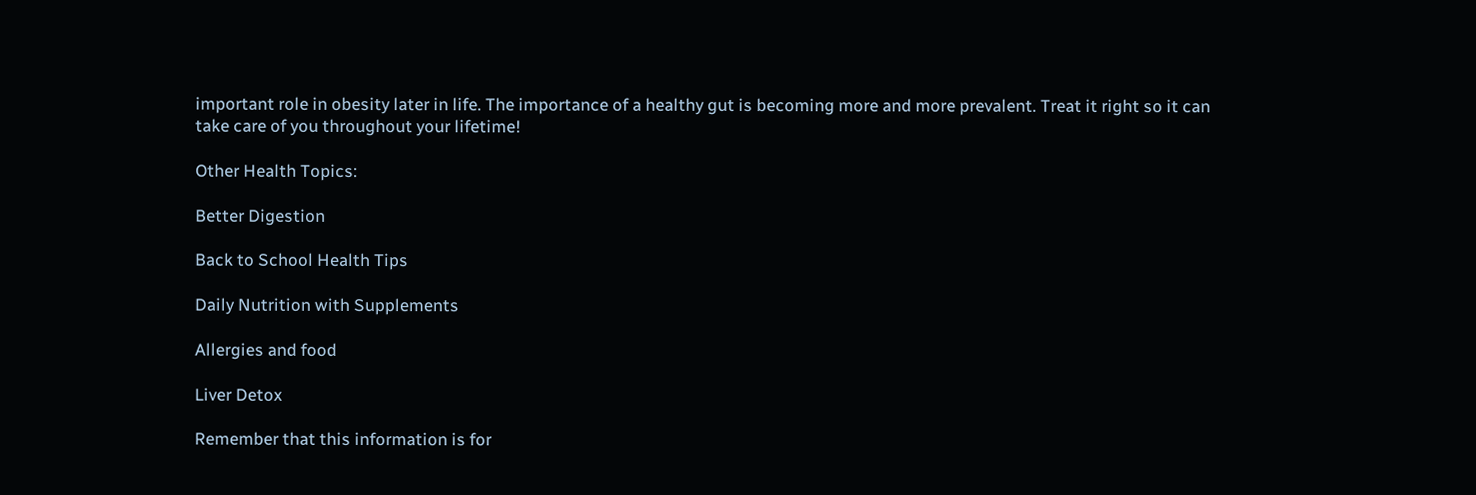important role in obesity later in life. The importance of a healthy gut is becoming more and more prevalent. Treat it right so it can take care of you throughout your lifetime!

Other Health Topics:

Better Digestion

Back to School Health Tips

Daily Nutrition with Supplements

Allergies and food

Liver Detox

Remember that this information is for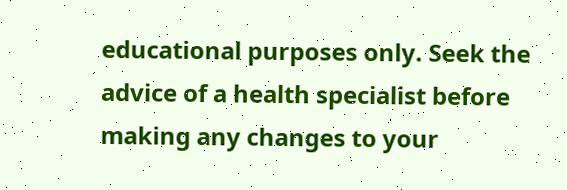educational purposes only. Seek the advice of a health specialist before making any changes to your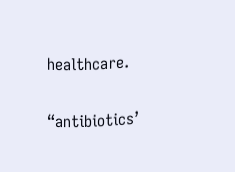healthcare.


“antibiotics’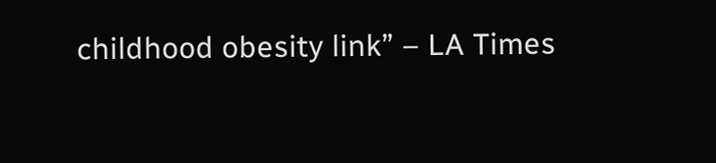childhood obesity link” – LA Times